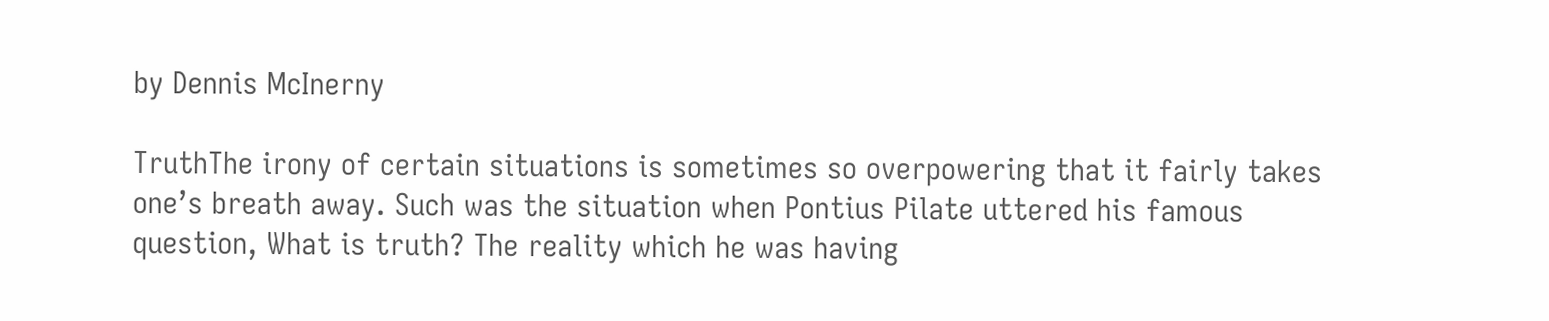by Dennis McInerny

TruthThe irony of certain situations is sometimes so overpowering that it fairly takes one’s breath away. Such was the situation when Pontius Pilate uttered his famous question, What is truth? The reality which he was having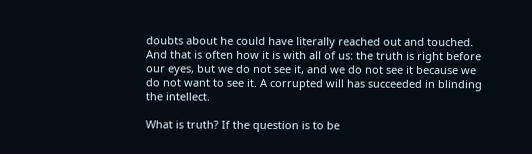doubts about he could have literally reached out and touched. And that is often how it is with all of us: the truth is right before our eyes, but we do not see it, and we do not see it because we do not want to see it. A corrupted will has succeeded in blinding the intellect.

What is truth? If the question is to be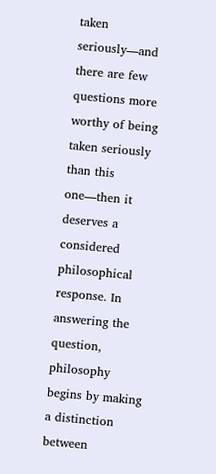taken seriously—and there are few questions more worthy of being taken seriously than this one—then it deserves a considered philosophical response. In answering the question, philosophy begins by making a distinction between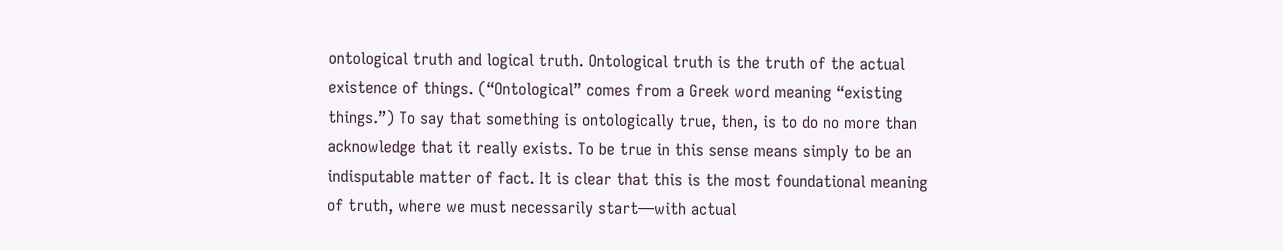ontological truth and logical truth. Ontological truth is the truth of the actual existence of things. (“Ontological” comes from a Greek word meaning “existing things.”) To say that something is ontologically true, then, is to do no more than acknowledge that it really exists. To be true in this sense means simply to be an indisputable matter of fact. It is clear that this is the most foundational meaning of truth, where we must necessarily start—with actual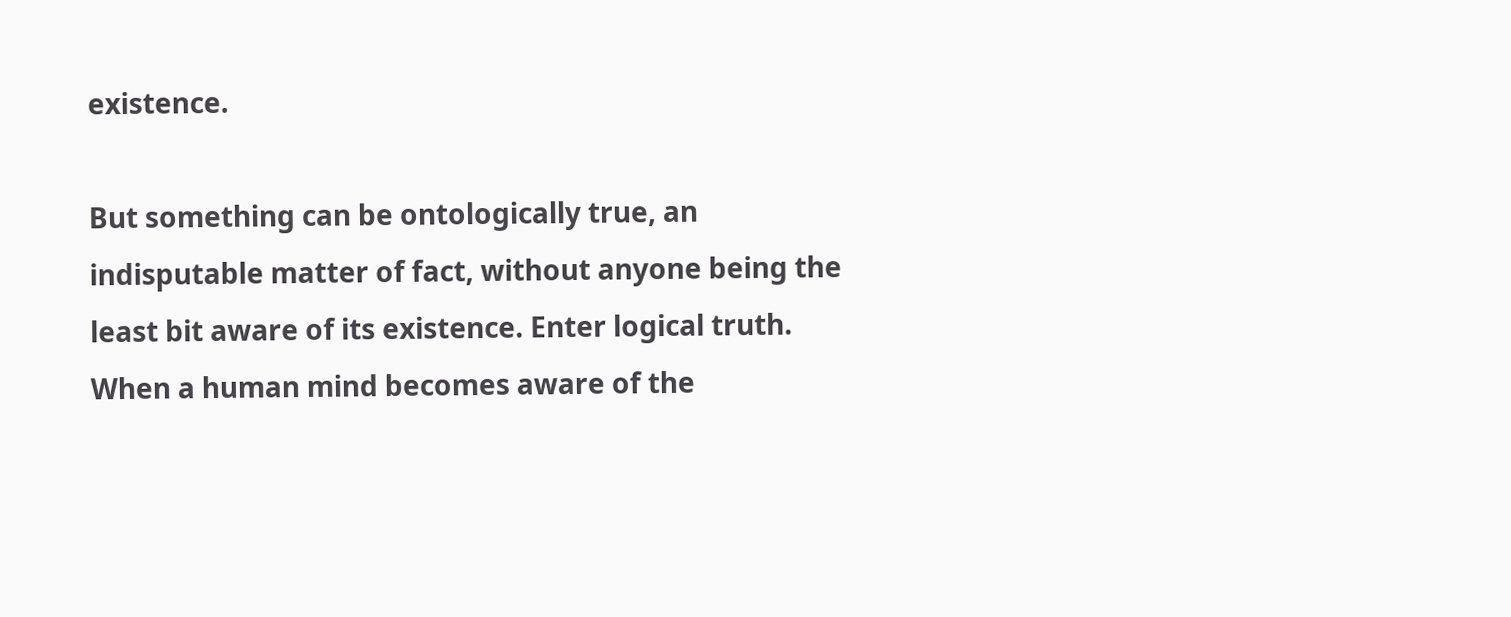existence.

But something can be ontologically true, an indisputable matter of fact, without anyone being the least bit aware of its existence. Enter logical truth. When a human mind becomes aware of the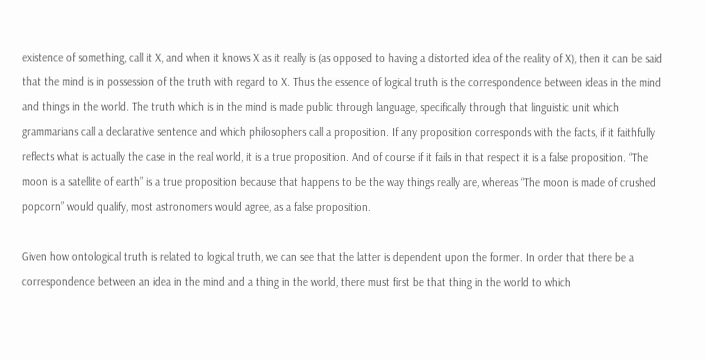existence of something, call it X, and when it knows X as it really is (as opposed to having a distorted idea of the reality of X), then it can be said that the mind is in possession of the truth with regard to X. Thus the essence of logical truth is the correspondence between ideas in the mind and things in the world. The truth which is in the mind is made public through language, specifically through that linguistic unit which grammarians call a declarative sentence and which philosophers call a proposition. If any proposition corresponds with the facts, if it faithfully reflects what is actually the case in the real world, it is a true proposition. And of course if it fails in that respect it is a false proposition. “The moon is a satellite of earth” is a true proposition because that happens to be the way things really are, whereas “The moon is made of crushed popcorn” would qualify, most astronomers would agree, as a false proposition.

Given how ontological truth is related to logical truth, we can see that the latter is dependent upon the former. In order that there be a correspondence between an idea in the mind and a thing in the world, there must first be that thing in the world to which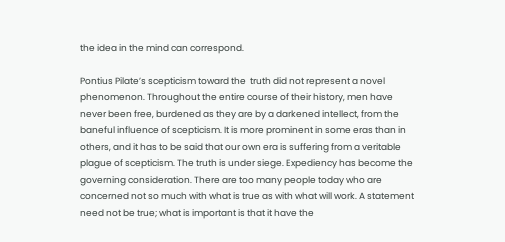the idea in the mind can correspond.

Pontius Pilate’s scepticism toward the  truth did not represent a novel phenomenon. Throughout the entire course of their history, men have never been free, burdened as they are by a darkened intellect, from the baneful influence of scepticism. It is more prominent in some eras than in others, and it has to be said that our own era is suffering from a veritable plague of scepticism. The truth is under siege. Expediency has become the governing consideration. There are too many people today who are  concerned not so much with what is true as with what will work. A statement need not be true; what is important is that it have the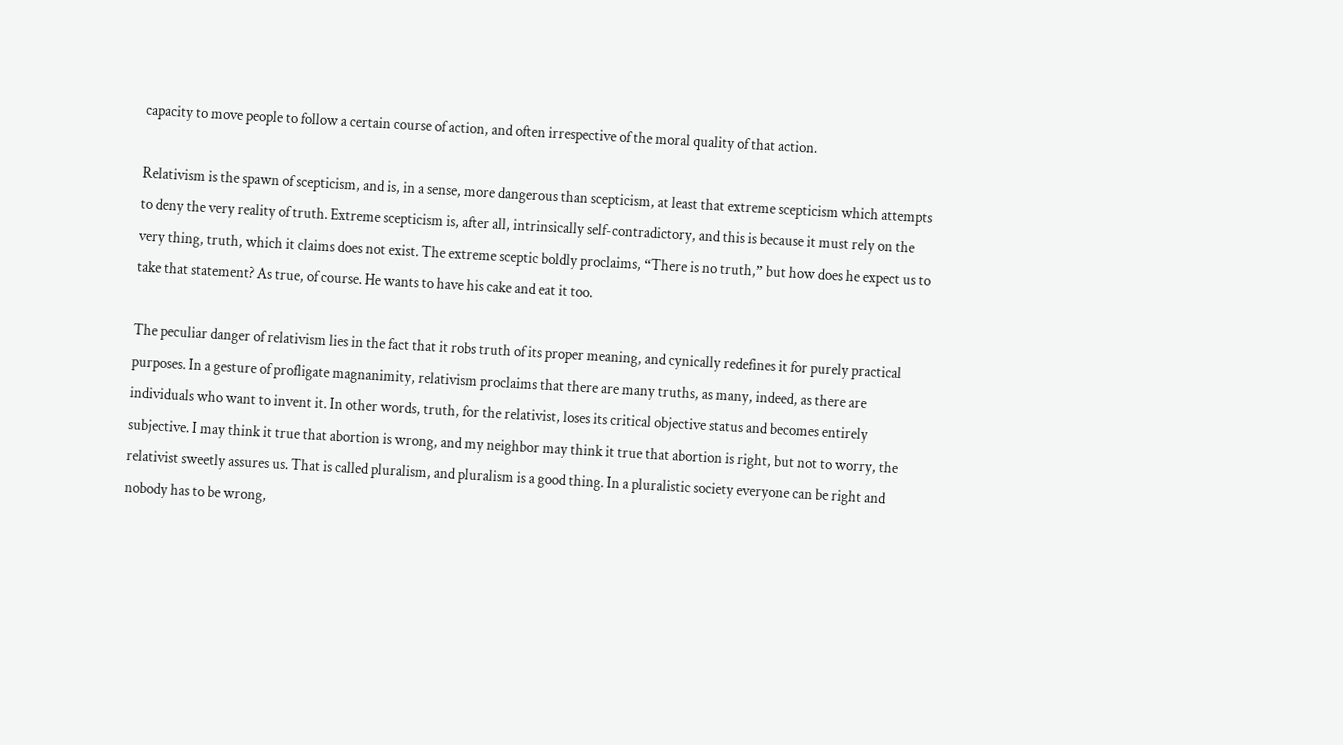capacity to move people to follow a certain course of action, and often irrespective of the moral quality of that action.

Relativism is the spawn of scepticism, and is, in a sense, more dangerous than scepticism, at least that extreme scepticism which attempts to deny the very reality of truth. Extreme scepticism is, after all, intrinsically self-contradictory, and this is because it must rely on the very thing, truth, which it claims does not exist. The extreme sceptic boldly proclaims, “There is no truth,” but how does he expect us to take that statement? As true, of course. He wants to have his cake and eat it too.

The peculiar danger of relativism lies in the fact that it robs truth of its proper meaning, and cynically redefines it for purely practical purposes. In a gesture of profligate magnanimity, relativism proclaims that there are many truths, as many, indeed, as there are individuals who want to invent it. In other words, truth, for the relativist, loses its critical objective status and becomes entirely subjective. I may think it true that abortion is wrong, and my neighbor may think it true that abortion is right, but not to worry, the relativist sweetly assures us. That is called pluralism, and pluralism is a good thing. In a pluralistic society everyone can be right and nobody has to be wrong,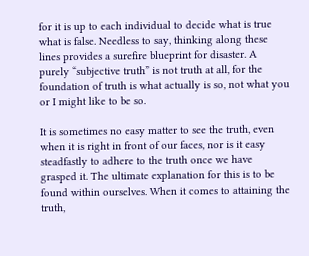for it is up to each individual to decide what is true what is false. Needless to say, thinking along these lines provides a surefire blueprint for disaster. A purely “subjective truth” is not truth at all, for the foundation of truth is what actually is so, not what you or I might like to be so.

It is sometimes no easy matter to see the truth, even when it is right in front of our faces, nor is it easy steadfastly to adhere to the truth once we have grasped it. The ultimate explanation for this is to be found within ourselves. When it comes to attaining the truth,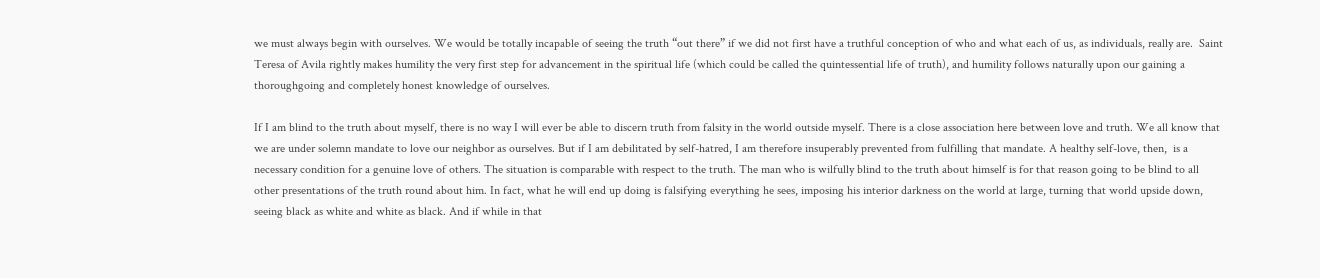we must always begin with ourselves. We would be totally incapable of seeing the truth “out there” if we did not first have a truthful conception of who and what each of us, as individuals, really are.  Saint Teresa of Avila rightly makes humility the very first step for advancement in the spiritual life (which could be called the quintessential life of truth), and humility follows naturally upon our gaining a thoroughgoing and completely honest knowledge of ourselves.

If I am blind to the truth about myself, there is no way I will ever be able to discern truth from falsity in the world outside myself. There is a close association here between love and truth. We all know that we are under solemn mandate to love our neighbor as ourselves. But if I am debilitated by self-hatred, I am therefore insuperably prevented from fulfilling that mandate. A healthy self-love, then,  is a necessary condition for a genuine love of others. The situation is comparable with respect to the truth. The man who is wilfully blind to the truth about himself is for that reason going to be blind to all other presentations of the truth round about him. In fact, what he will end up doing is falsifying everything he sees, imposing his interior darkness on the world at large, turning that world upside down, seeing black as white and white as black. And if while in that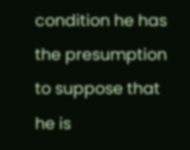condition he has the presumption to suppose that he is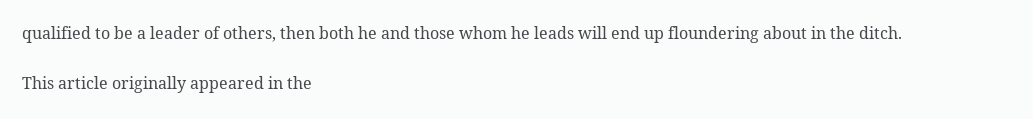qualified to be a leader of others, then both he and those whom he leads will end up floundering about in the ditch.

This article originally appeared in the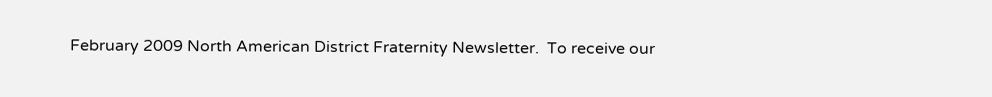February 2009 North American District Fraternity Newsletter.  To receive our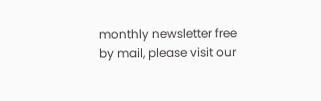monthly newsletter free by mail, please visit our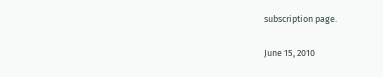subscription page.

June 15, 2010